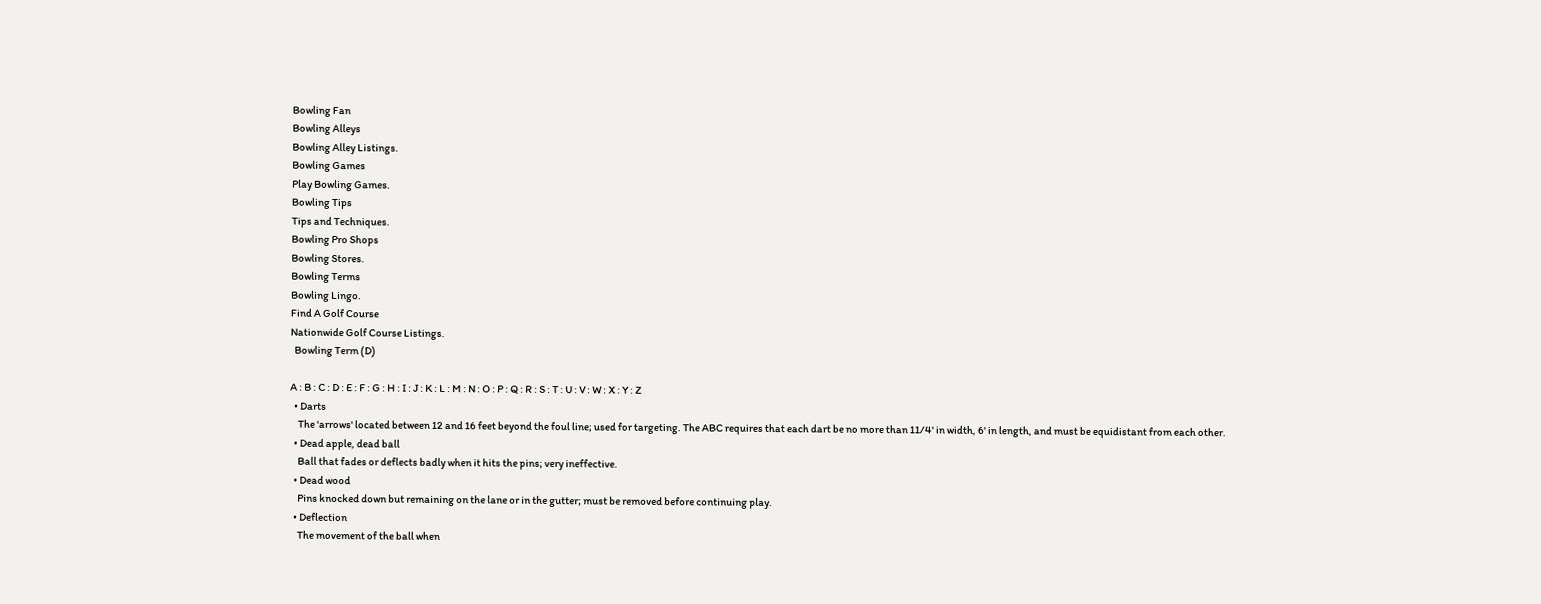Bowling Fan
Bowling Alleys
Bowling Alley Listings.
Bowling Games
Play Bowling Games.
Bowling Tips
Tips and Techniques.
Bowling Pro Shops
Bowling Stores.
Bowling Terms
Bowling Lingo.
Find A Golf Course
Nationwide Golf Course Listings.
  Bowling Term (D)

A : B : C : D : E : F : G : H : I : J : K : L : M : N : O : P : Q : R : S : T : U : V : W : X : Y : Z
  • Darts
    The 'arrows' located between 12 and 16 feet beyond the foul line; used for targeting. The ABC requires that each dart be no more than 11/4' in width, 6' in length, and must be equidistant from each other.
  • Dead apple, dead ball
    Ball that fades or deflects badly when it hits the pins; very ineffective.
  • Dead wood
    Pins knocked down but remaining on the lane or in the gutter; must be removed before continuing play.
  • Deflection
    The movement of the ball when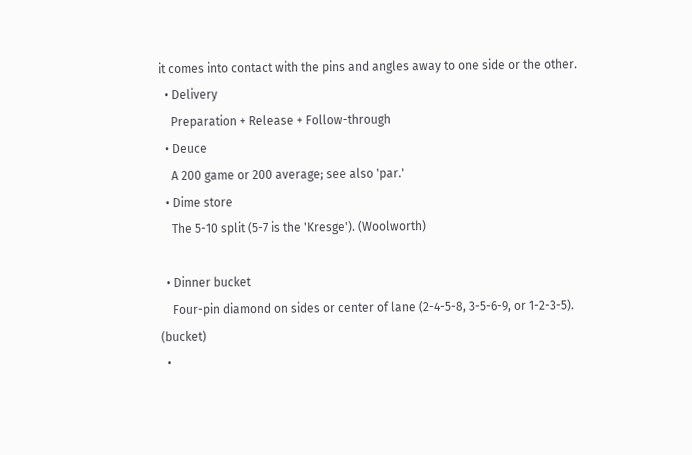it comes into contact with the pins and angles away to one side or the other.
  • Delivery
    Preparation + Release + Follow-through
  • Deuce
    A 200 game or 200 average; see also 'par.'
  • Dime store
    The 5-10 split (5-7 is the 'Kresge'). (Woolworth)

  • Dinner bucket
    Four-pin diamond on sides or center of lane (2-4-5-8, 3-5-6-9, or 1-2-3-5). (bucket)
  •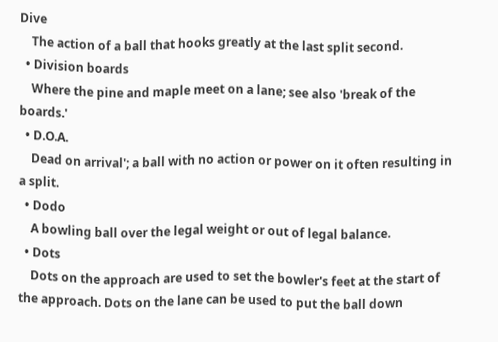Dive
    The action of a ball that hooks greatly at the last split second.
  • Division boards
    Where the pine and maple meet on a lane; see also 'break of the boards.'
  • D.O.A.
    Dead on arrival'; a ball with no action or power on it often resulting in a split.
  • Dodo
    A bowling ball over the legal weight or out of legal balance.
  • Dots
    Dots on the approach are used to set the bowler's feet at the start of the approach. Dots on the lane can be used to put the ball down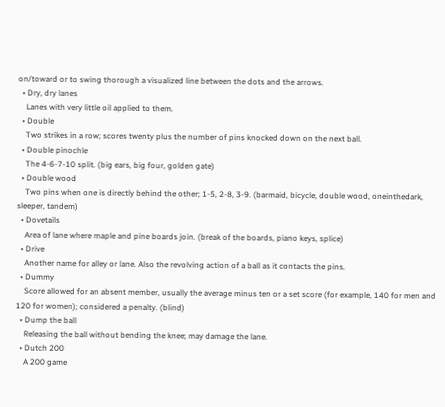on/toward or to swing thorough a visualized line between the dots and the arrows.
  • Dry, dry lanes
    Lanes with very little oil applied to them.
  • Double
    Two strikes in a row; scores twenty plus the number of pins knocked down on the next ball.
  • Double pinochle
    The 4-6-7-10 split. (big ears, big four, golden gate)
  • Double wood
    Two pins when one is directly behind the other; 1-5, 2-8, 3-9. (barmaid, bicycle, double wood, oneinthedark, sleeper, tandem)
  • Dovetails
    Area of lane where maple and pine boards join. (break of the boards, piano keys, splice)
  • Drive
    Another name for alley or lane. Also the revolving action of a ball as it contacts the pins.
  • Dummy
    Score allowed for an absent member, usually the average minus ten or a set score (for example, 140 for men and 120 for women); considered a penalty. (blind)
  • Dump the ball
    Releasing the ball without bending the knee; may damage the lane.
  • Dutch 200
    A 200 game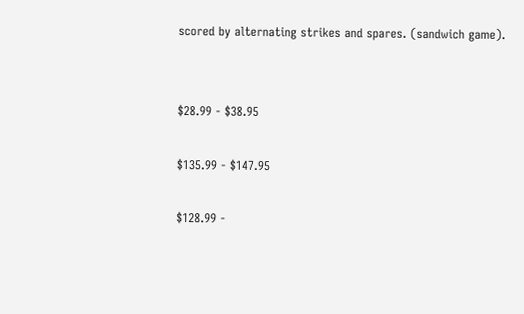scored by alternating strikes and spares. (sandwich game).


$28.99 - $38.95

$135.99 - $147.95

$128.99 -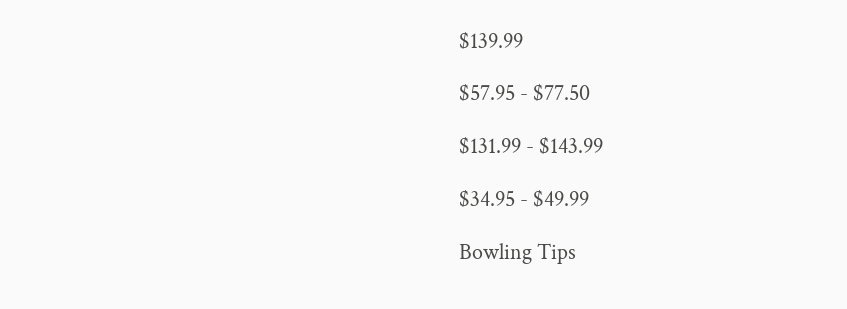$139.99

$57.95 - $77.50

$131.99 - $143.99

$34.95 - $49.99

Bowling Tips